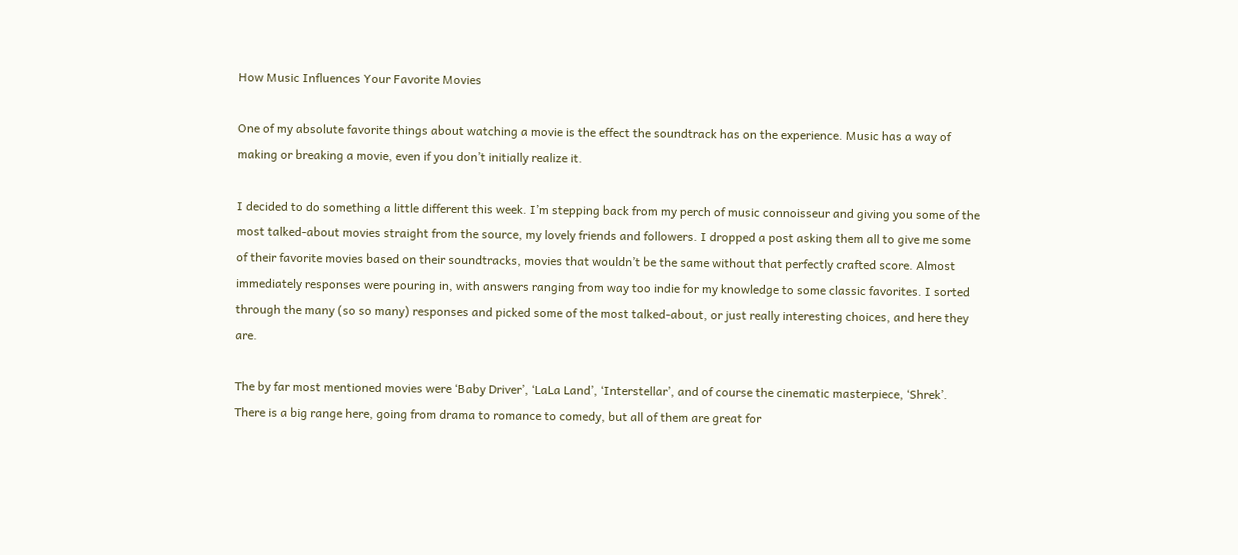How Music Influences Your Favorite Movies

One of my absolute favorite things about watching a movie is the effect the soundtrack has on the experience. Music has a way of making or breaking a movie, even if you don’t initially realize it.

I decided to do something a little different this week. I’m stepping back from my perch of music connoisseur and giving you some of the most talked-about movies straight from the source, my lovely friends and followers. I dropped a post asking them all to give me some of their favorite movies based on their soundtracks, movies that wouldn’t be the same without that perfectly crafted score. Almost immediately responses were pouring in, with answers ranging from way too indie for my knowledge to some classic favorites. I sorted through the many (so so many) responses and picked some of the most talked-about, or just really interesting choices, and here they are.

The by far most mentioned movies were ‘Baby Driver’, ‘LaLa Land’, ‘Interstellar’, and of course the cinematic masterpiece, ‘Shrek’. There is a big range here, going from drama to romance to comedy, but all of them are great for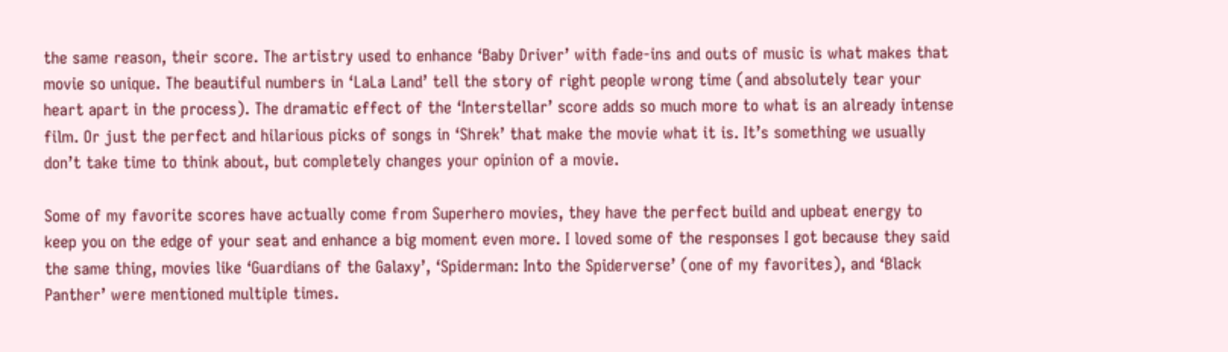the same reason, their score. The artistry used to enhance ‘Baby Driver’ with fade-ins and outs of music is what makes that movie so unique. The beautiful numbers in ‘LaLa Land’ tell the story of right people wrong time (and absolutely tear your heart apart in the process). The dramatic effect of the ‘Interstellar’ score adds so much more to what is an already intense film. Or just the perfect and hilarious picks of songs in ‘Shrek’ that make the movie what it is. It’s something we usually don’t take time to think about, but completely changes your opinion of a movie.

Some of my favorite scores have actually come from Superhero movies, they have the perfect build and upbeat energy to keep you on the edge of your seat and enhance a big moment even more. I loved some of the responses I got because they said the same thing, movies like ‘Guardians of the Galaxy’, ‘Spiderman: Into the Spiderverse’ (one of my favorites), and ‘Black Panther’ were mentioned multiple times.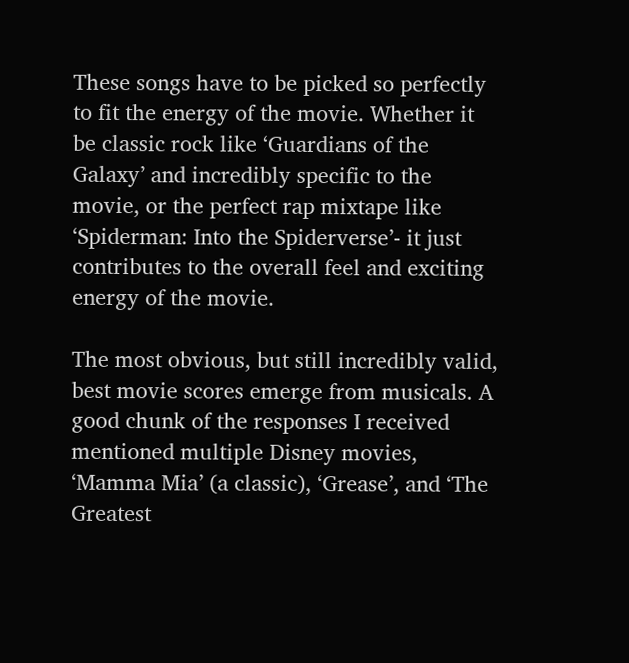These songs have to be picked so perfectly to fit the energy of the movie. Whether it be classic rock like ‘Guardians of the Galaxy’ and incredibly specific to the movie, or the perfect rap mixtape like ‘Spiderman: Into the Spiderverse’- it just contributes to the overall feel and exciting energy of the movie.

The most obvious, but still incredibly valid, best movie scores emerge from musicals. A good chunk of the responses I received mentioned multiple Disney movies, ‘Mamma Mia’ (a classic), ‘Grease’, and ‘The Greatest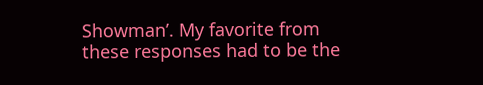Showman’. My favorite from these responses had to be the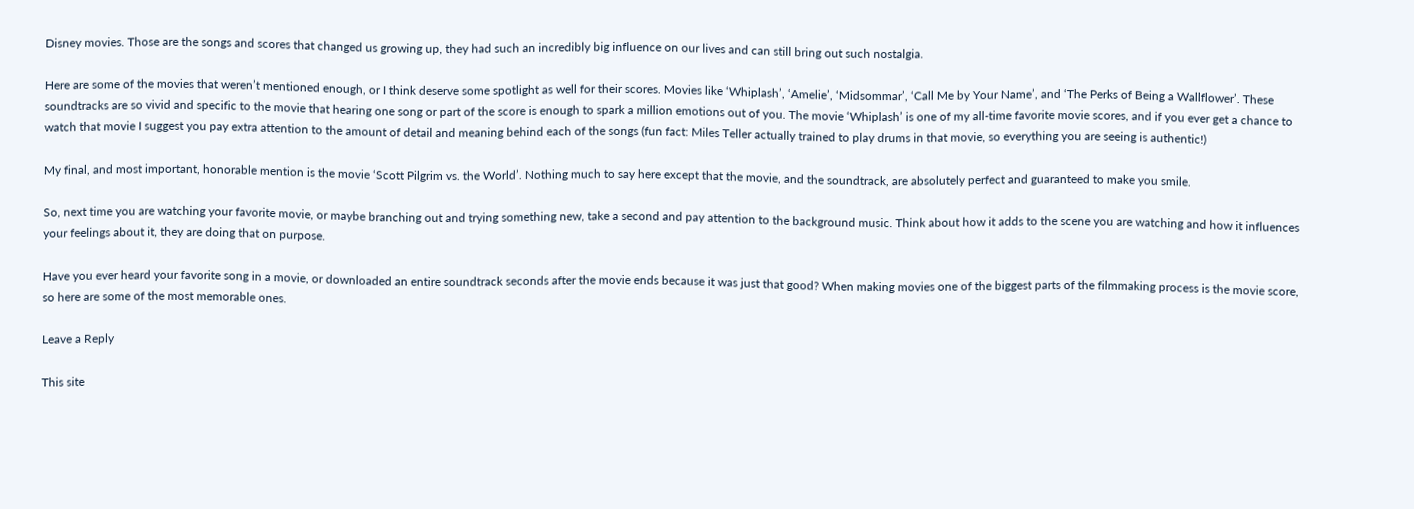Disney movies. Those are the songs and scores that changed us growing up, they had such an incredibly big influence on our lives and can still bring out such nostalgia.

Here are some of the movies that weren’t mentioned enough, or I think deserve some spotlight as well for their scores. Movies like ‘Whiplash’, ‘Amelie’, ‘Midsommar’, ‘Call Me by Your Name’, and ‘The Perks of Being a Wallflower’. These soundtracks are so vivid and specific to the movie that hearing one song or part of the score is enough to spark a million emotions out of you. The movie ‘Whiplash’ is one of my all-time favorite movie scores, and if you ever get a chance to watch that movie I suggest you pay extra attention to the amount of detail and meaning behind each of the songs (fun fact: Miles Teller actually trained to play drums in that movie, so everything you are seeing is authentic!)

My final, and most important, honorable mention is the movie ‘Scott Pilgrim vs. the World’. Nothing much to say here except that the movie, and the soundtrack, are absolutely perfect and guaranteed to make you smile.

So, next time you are watching your favorite movie, or maybe branching out and trying something new, take a second and pay attention to the background music. Think about how it adds to the scene you are watching and how it influences your feelings about it, they are doing that on purpose.

Have you ever heard your favorite song in a movie, or downloaded an entire soundtrack seconds after the movie ends because it was just that good? When making movies one of the biggest parts of the filmmaking process is the movie score, so here are some of the most memorable ones.

Leave a Reply

This site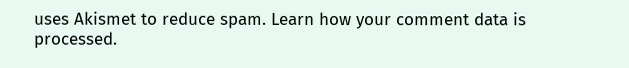uses Akismet to reduce spam. Learn how your comment data is processed.